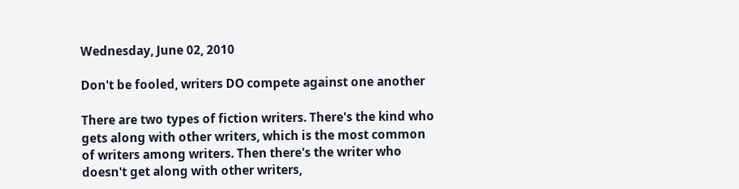Wednesday, June 02, 2010

Don't be fooled, writers DO compete against one another

There are two types of fiction writers. There's the kind who gets along with other writers, which is the most common of writers among writers. Then there's the writer who doesn't get along with other writers,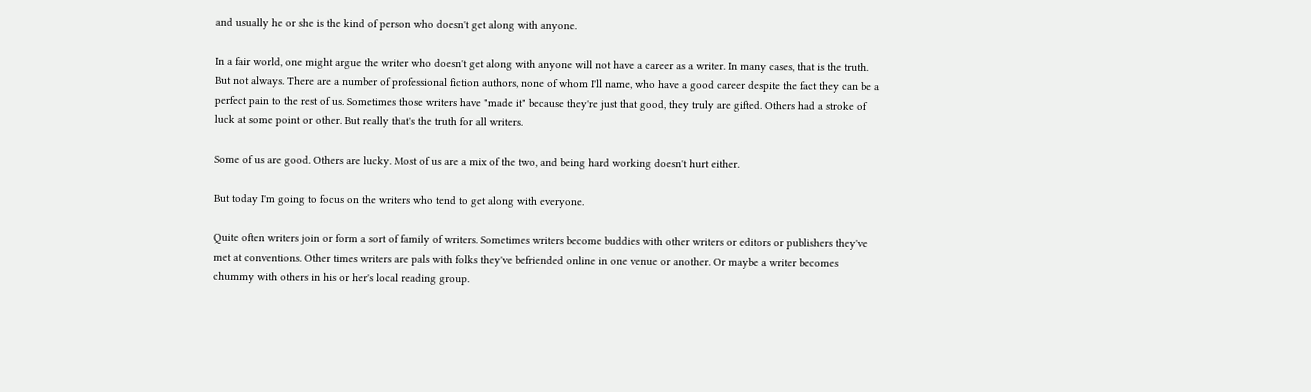and usually he or she is the kind of person who doesn't get along with anyone.

In a fair world, one might argue the writer who doesn't get along with anyone will not have a career as a writer. In many cases, that is the truth. But not always. There are a number of professional fiction authors, none of whom I'll name, who have a good career despite the fact they can be a perfect pain to the rest of us. Sometimes those writers have "made it" because they're just that good, they truly are gifted. Others had a stroke of luck at some point or other. But really that's the truth for all writers.

Some of us are good. Others are lucky. Most of us are a mix of the two, and being hard working doesn't hurt either.

But today I'm going to focus on the writers who tend to get along with everyone.

Quite often writers join or form a sort of family of writers. Sometimes writers become buddies with other writers or editors or publishers they've met at conventions. Other times writers are pals with folks they've befriended online in one venue or another. Or maybe a writer becomes chummy with others in his or her's local reading group.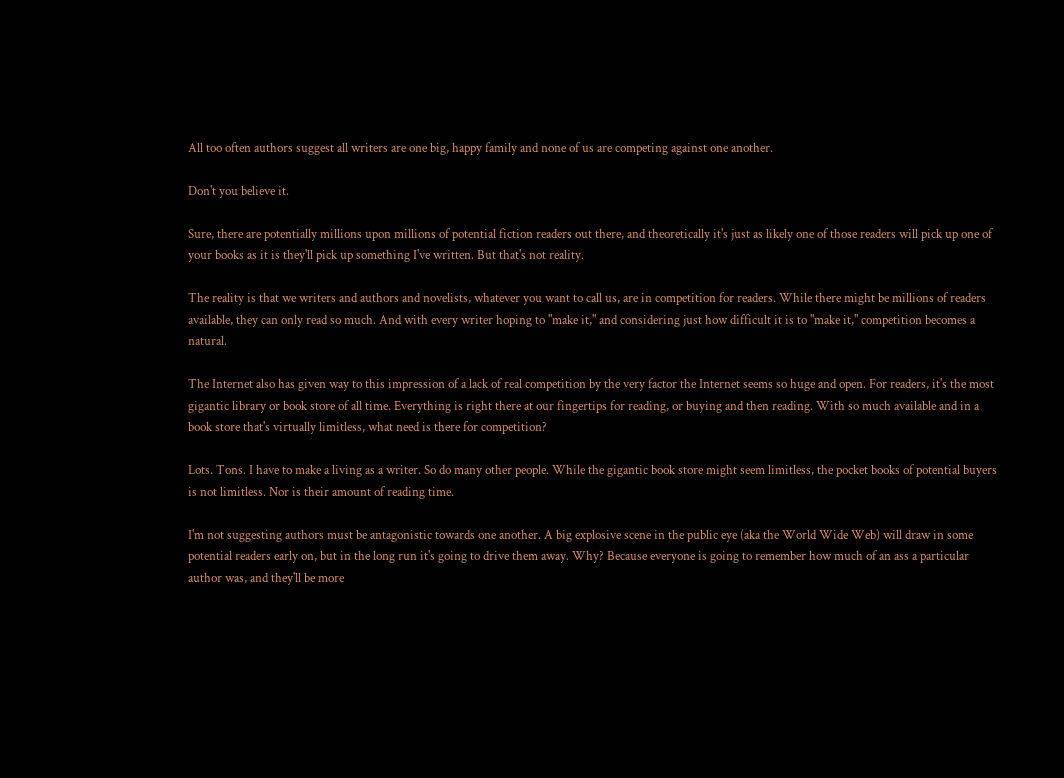All too often authors suggest all writers are one big, happy family and none of us are competing against one another.

Don't you believe it.

Sure, there are potentially millions upon millions of potential fiction readers out there, and theoretically it's just as likely one of those readers will pick up one of your books as it is they'll pick up something I've written. But that's not reality.

The reality is that we writers and authors and novelists, whatever you want to call us, are in competition for readers. While there might be millions of readers available, they can only read so much. And with every writer hoping to "make it," and considering just how difficult it is to "make it," competition becomes a natural.

The Internet also has given way to this impression of a lack of real competition by the very factor the Internet seems so huge and open. For readers, it's the most gigantic library or book store of all time. Everything is right there at our fingertips for reading, or buying and then reading. With so much available and in a book store that's virtually limitless, what need is there for competition?

Lots. Tons. I have to make a living as a writer. So do many other people. While the gigantic book store might seem limitless, the pocket books of potential buyers is not limitless. Nor is their amount of reading time.

I'm not suggesting authors must be antagonistic towards one another. A big explosive scene in the public eye (aka the World Wide Web) will draw in some potential readers early on, but in the long run it's going to drive them away. Why? Because everyone is going to remember how much of an ass a particular author was, and they'll be more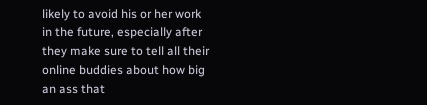likely to avoid his or her work in the future, especially after they make sure to tell all their online buddies about how big an ass that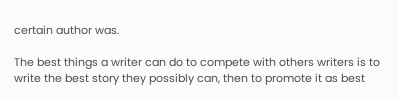certain author was.

The best things a writer can do to compete with others writers is to write the best story they possibly can, then to promote it as best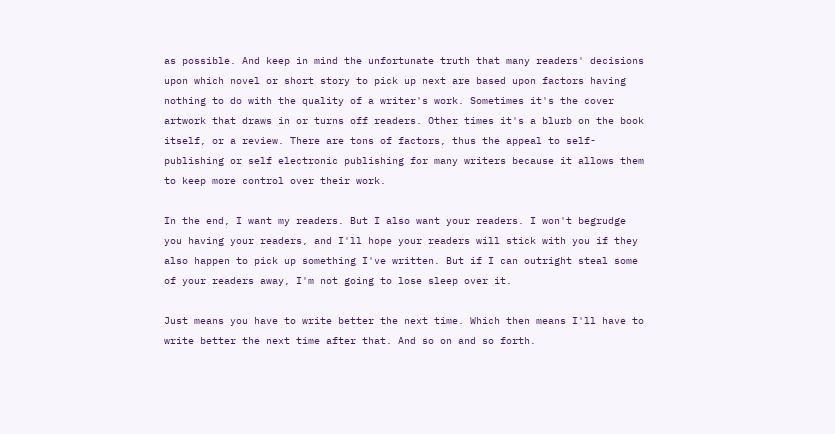as possible. And keep in mind the unfortunate truth that many readers' decisions upon which novel or short story to pick up next are based upon factors having nothing to do with the quality of a writer's work. Sometimes it's the cover artwork that draws in or turns off readers. Other times it's a blurb on the book itself, or a review. There are tons of factors, thus the appeal to self-publishing or self electronic publishing for many writers because it allows them to keep more control over their work.

In the end, I want my readers. But I also want your readers. I won't begrudge you having your readers, and I'll hope your readers will stick with you if they also happen to pick up something I've written. But if I can outright steal some of your readers away, I'm not going to lose sleep over it.

Just means you have to write better the next time. Which then means I'll have to write better the next time after that. And so on and so forth.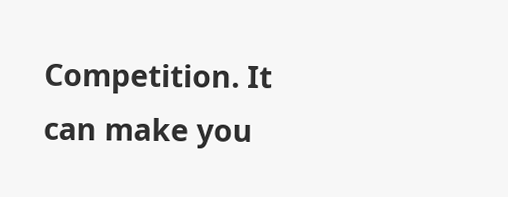Competition. It can make you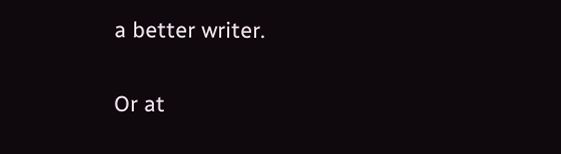a better writer.

Or at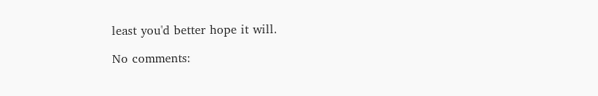least you'd better hope it will.

No comments: